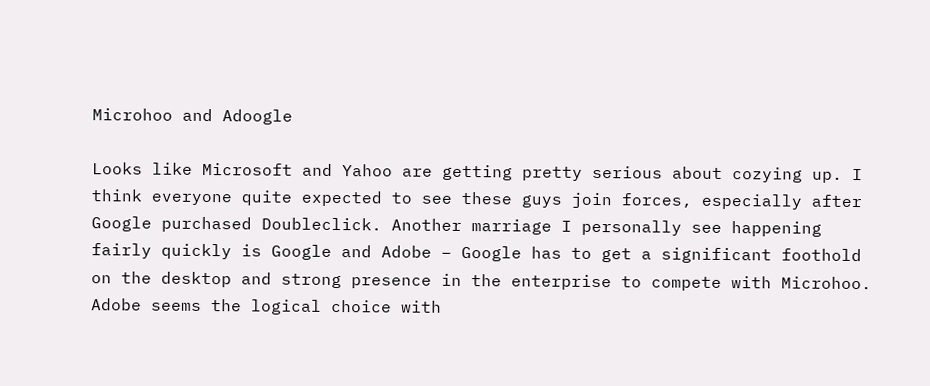Microhoo and Adoogle

Looks like Microsoft and Yahoo are getting pretty serious about cozying up. I think everyone quite expected to see these guys join forces, especially after Google purchased Doubleclick. Another marriage I personally see happening fairly quickly is Google and Adobe – Google has to get a significant foothold on the desktop and strong presence in the enterprise to compete with Microhoo. Adobe seems the logical choice with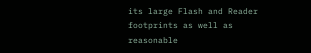its large Flash and Reader footprints as well as reasonable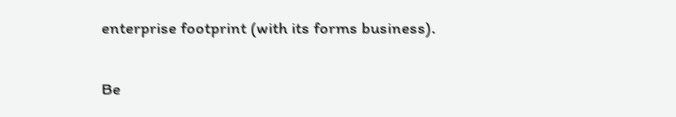enterprise footprint (with its forms business).

Be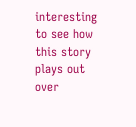interesting to see how this story plays out over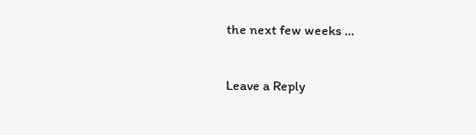the next few weeks …

Leave a Reply